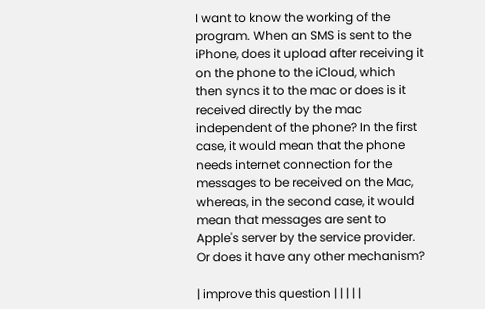I want to know the working of the program. When an SMS is sent to the iPhone, does it upload after receiving it on the phone to the iCloud, which then syncs it to the mac or does is it received directly by the mac independent of the phone? In the first case, it would mean that the phone needs internet connection for the messages to be received on the Mac, whereas, in the second case, it would mean that messages are sent to Apple's server by the service provider. Or does it have any other mechanism?

| improve this question | | | | |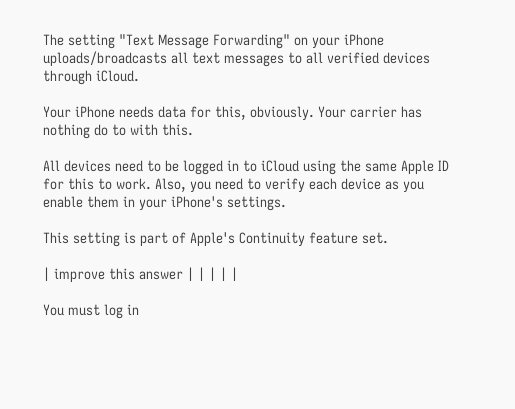The setting "Text Message Forwarding" on your iPhone uploads/broadcasts all text messages to all verified devices through iCloud.

Your iPhone needs data for this, obviously. Your carrier has nothing do to with this.

All devices need to be logged in to iCloud using the same Apple ID for this to work. Also, you need to verify each device as you enable them in your iPhone's settings.

This setting is part of Apple's Continuity feature set.

| improve this answer | | | | |

You must log in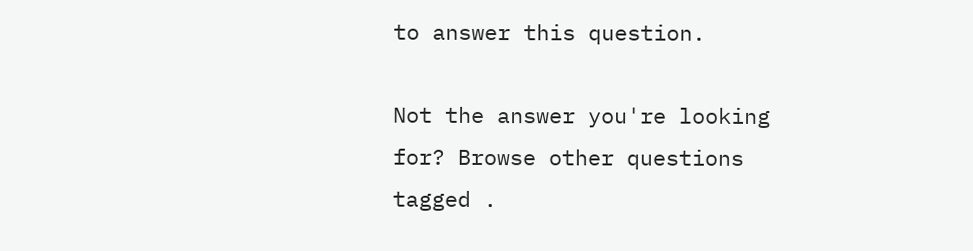to answer this question.

Not the answer you're looking for? Browse other questions tagged .